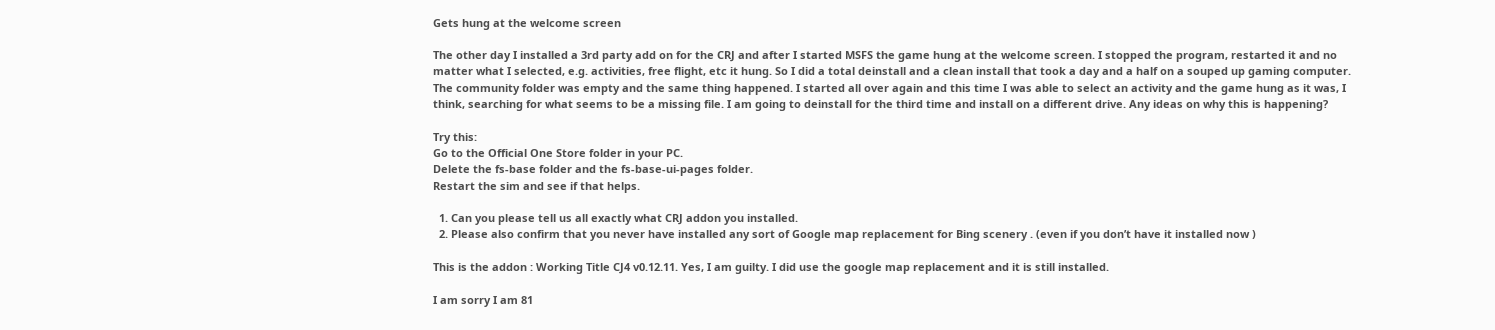Gets hung at the welcome screen

The other day I installed a 3rd party add on for the CRJ and after I started MSFS the game hung at the welcome screen. I stopped the program, restarted it and no matter what I selected, e.g. activities, free flight, etc it hung. So I did a total deinstall and a clean install that took a day and a half on a souped up gaming computer. The community folder was empty and the same thing happened. I started all over again and this time I was able to select an activity and the game hung as it was, I think, searching for what seems to be a missing file. I am going to deinstall for the third time and install on a different drive. Any ideas on why this is happening?

Try this:
Go to the Official One Store folder in your PC.
Delete the fs-base folder and the fs-base-ui-pages folder.
Restart the sim and see if that helps.

  1. Can you please tell us all exactly what CRJ addon you installed.
  2. Please also confirm that you never have installed any sort of Google map replacement for Bing scenery . (even if you don’t have it installed now )

This is the addon : Working Title CJ4 v0.12.11. Yes, I am guilty. I did use the google map replacement and it is still installed.

I am sorry I am 81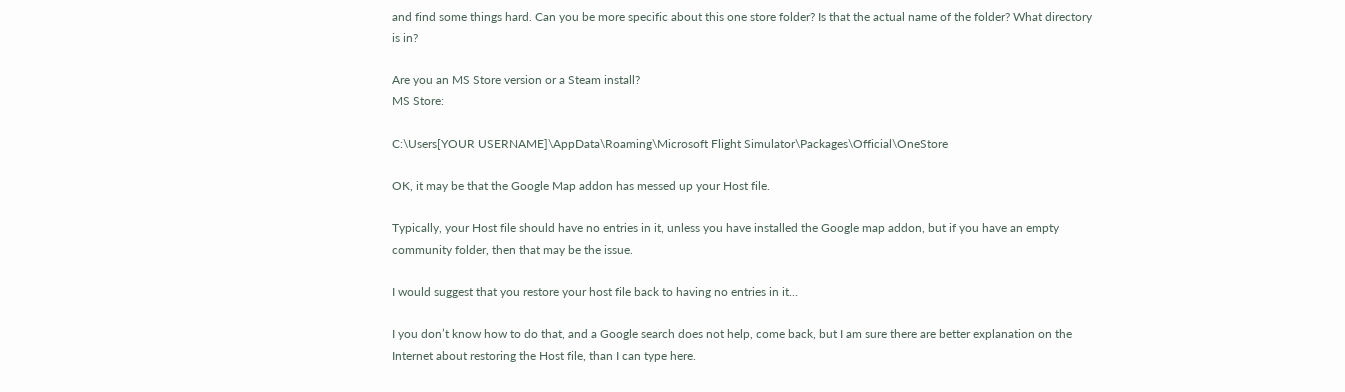and find some things hard. Can you be more specific about this one store folder? Is that the actual name of the folder? What directory is in?

Are you an MS Store version or a Steam install?
MS Store:

C:\Users[YOUR USERNAME]\AppData\Roaming\Microsoft Flight Simulator\Packages\Official\OneStore

OK, it may be that the Google Map addon has messed up your Host file.

Typically, your Host file should have no entries in it, unless you have installed the Google map addon, but if you have an empty community folder, then that may be the issue.

I would suggest that you restore your host file back to having no entries in it…

I you don’t know how to do that, and a Google search does not help, come back, but I am sure there are better explanation on the Internet about restoring the Host file, than I can type here.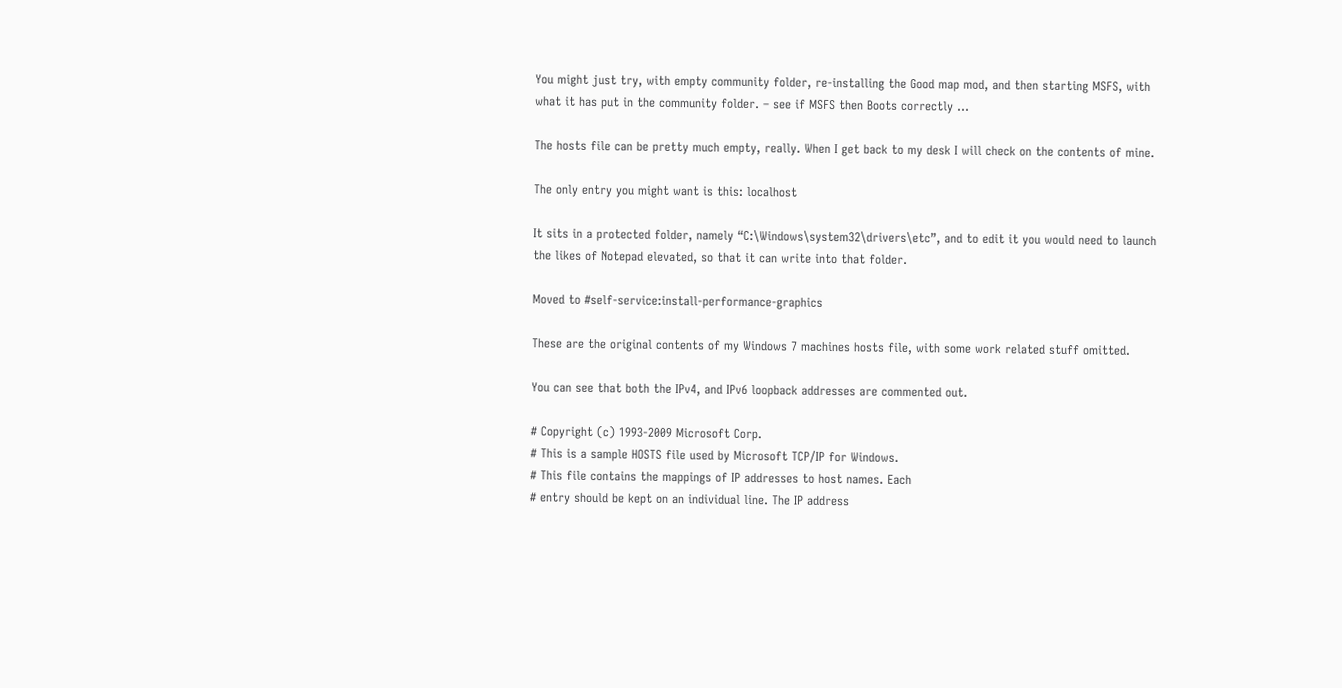You might just try, with empty community folder, re-installing the Good map mod, and then starting MSFS, with what it has put in the community folder. – see if MSFS then Boots correctly …

The hosts file can be pretty much empty, really. When I get back to my desk I will check on the contents of mine.

The only entry you might want is this: localhost

It sits in a protected folder, namely “C:\Windows\system32\drivers\etc”, and to edit it you would need to launch the likes of Notepad elevated, so that it can write into that folder.

Moved to #self-service:install-performance-graphics

These are the original contents of my Windows 7 machines hosts file, with some work related stuff omitted.

You can see that both the IPv4, and IPv6 loopback addresses are commented out.

# Copyright (c) 1993-2009 Microsoft Corp.
# This is a sample HOSTS file used by Microsoft TCP/IP for Windows.
# This file contains the mappings of IP addresses to host names. Each
# entry should be kept on an individual line. The IP address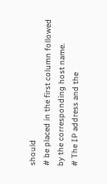should
# be placed in the first column followed by the corresponding host name.
# The IP address and the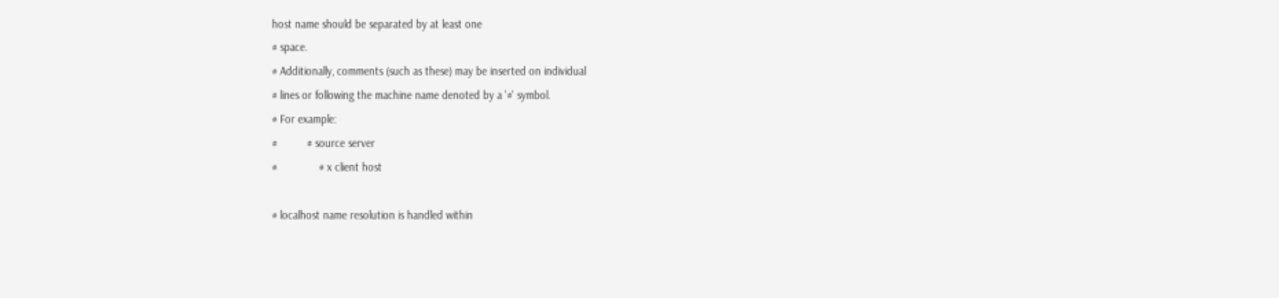host name should be separated by at least one
# space.
# Additionally, comments (such as these) may be inserted on individual
# lines or following the machine name denoted by a '#' symbol.
# For example:
#          # source server
#              # x client host

# localhost name resolution is handled within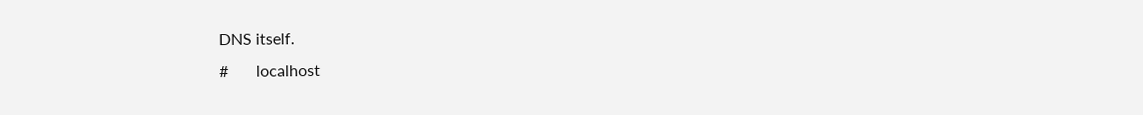DNS itself.
#       localhost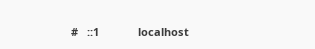#   ::1             localhost